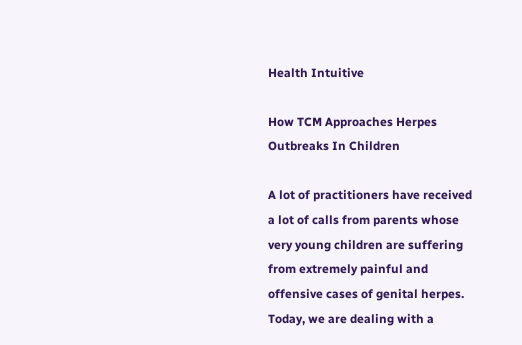Health Intuitive

How TCM Approaches Herpes Outbreaks In Children

A lot of practitioners have received a lot of calls from parents whose very young children are suffering from extremely painful and offensive cases of genital herpes. Today, we are dealing with a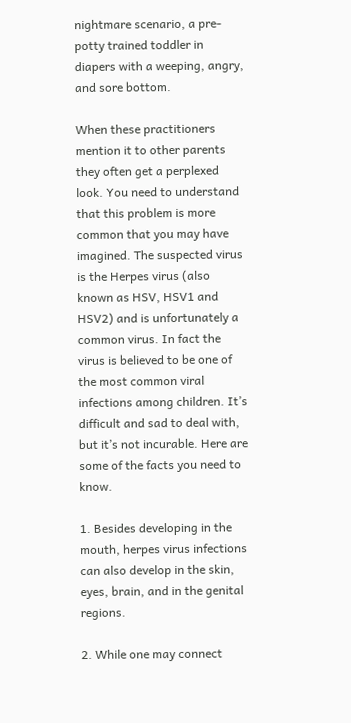nightmare scenario, a pre-potty trained toddler in diapers with a weeping, angry, and sore bottom.

When these practitioners mention it to other parents they often get a perplexed look. You need to understand that this problem is more common that you may have imagined. The suspected virus is the Herpes virus (also known as HSV, HSV1 and HSV2) and is unfortunately a common virus. In fact the virus is believed to be one of the most common viral infections among children. It’s difficult and sad to deal with, but it’s not incurable. Here are some of the facts you need to know.

1. Besides developing in the mouth, herpes virus infections can also develop in the skin, eyes, brain, and in the genital regions.

2. While one may connect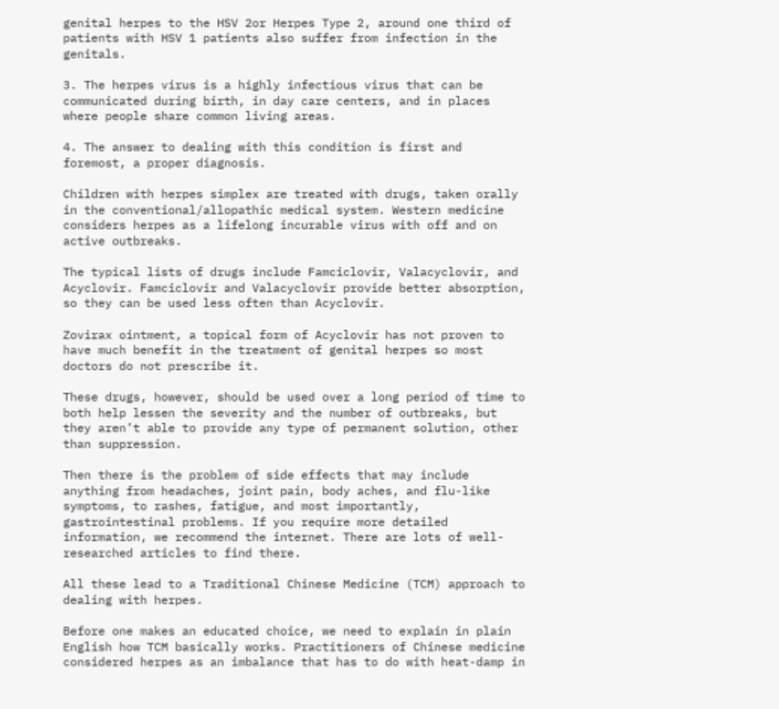genital herpes to the HSV 2or Herpes Type 2, around one third of patients with HSV 1 patients also suffer from infection in the genitals.

3. The herpes virus is a highly infectious virus that can be communicated during birth, in day care centers, and in places where people share common living areas.

4. The answer to dealing with this condition is first and foremost, a proper diagnosis.

Children with herpes simplex are treated with drugs, taken orally in the conventional/allopathic medical system. Western medicine considers herpes as a lifelong incurable virus with off and on active outbreaks.

The typical lists of drugs include Famciclovir, Valacyclovir, and Acyclovir. Famciclovir and Valacyclovir provide better absorption, so they can be used less often than Acyclovir.

Zovirax ointment, a topical form of Acyclovir has not proven to have much benefit in the treatment of genital herpes so most doctors do not prescribe it.

These drugs, however, should be used over a long period of time to both help lessen the severity and the number of outbreaks, but they aren’t able to provide any type of permanent solution, other than suppression.

Then there is the problem of side effects that may include anything from headaches, joint pain, body aches, and flu-like symptoms, to rashes, fatigue, and most importantly, gastrointestinal problems. If you require more detailed information, we recommend the internet. There are lots of well-researched articles to find there.

All these lead to a Traditional Chinese Medicine (TCM) approach to dealing with herpes.

Before one makes an educated choice, we need to explain in plain English how TCM basically works. Practitioners of Chinese medicine considered herpes as an imbalance that has to do with heat-damp in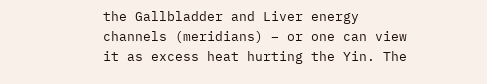the Gallbladder and Liver energy channels (meridians) – or one can view it as excess heat hurting the Yin. The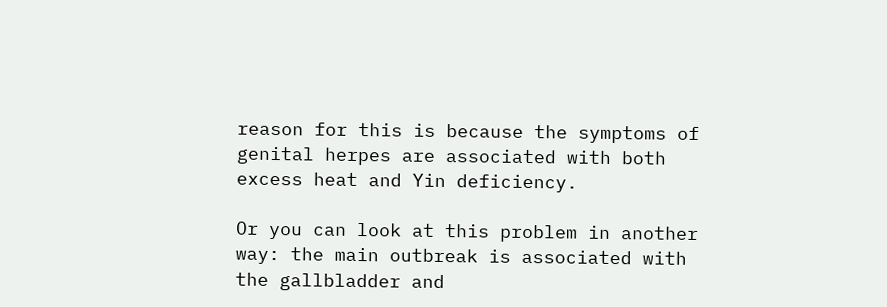reason for this is because the symptoms of genital herpes are associated with both excess heat and Yin deficiency.

Or you can look at this problem in another way: the main outbreak is associated with the gallbladder and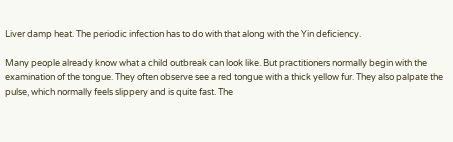Liver damp heat. The periodic infection has to do with that along with the Yin deficiency.

Many people already know what a child outbreak can look like. But practitioners normally begin with the examination of the tongue. They often observe see a red tongue with a thick yellow fur. They also palpate the pulse, which normally feels slippery and is quite fast. The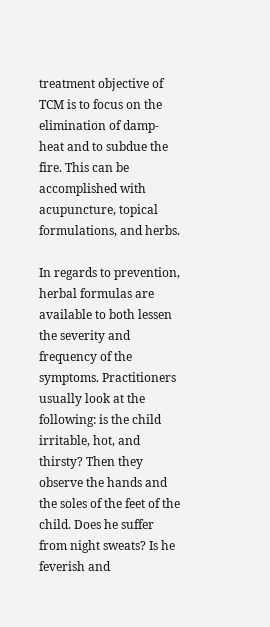treatment objective of TCM is to focus on the elimination of damp-heat and to subdue the fire. This can be accomplished with acupuncture, topical formulations, and herbs.

In regards to prevention, herbal formulas are available to both lessen the severity and frequency of the symptoms. Practitioners usually look at the following: is the child irritable, hot, and thirsty? Then they observe the hands and the soles of the feet of the child. Does he suffer from night sweats? Is he feverish and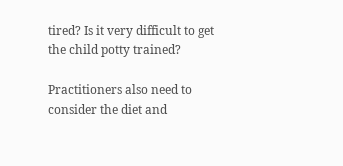tired? Is it very difficult to get the child potty trained?

Practitioners also need to consider the diet and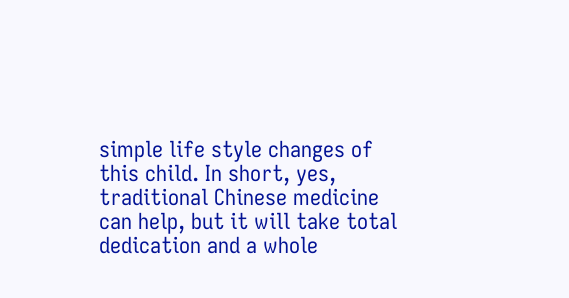simple life style changes of this child. In short, yes, traditional Chinese medicine can help, but it will take total dedication and a whole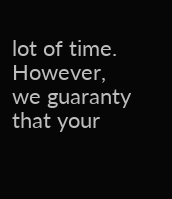lot of time. However, we guaranty that your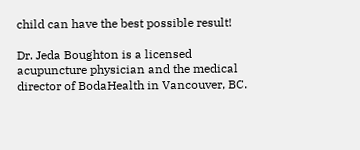child can have the best possible result!

Dr. Jeda Boughton is a licensed acupuncture physician and the medical director of BodaHealth in Vancouver, BC.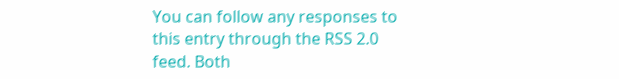You can follow any responses to this entry through the RSS 2.0 feed. Both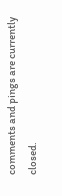comments and pings are currently closed.